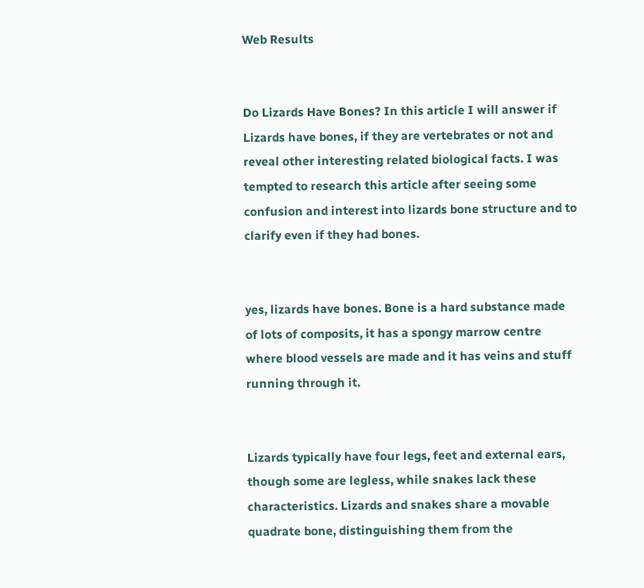Web Results


Do Lizards Have Bones? In this article I will answer if Lizards have bones, if they are vertebrates or not and reveal other interesting related biological facts. I was tempted to research this article after seeing some confusion and interest into lizards bone structure and to clarify even if they had bones.


yes, lizards have bones. Bone is a hard substance made of lots of composits, it has a spongy marrow centre where blood vessels are made and it has veins and stuff running through it.


Lizards typically have four legs, feet and external ears, though some are legless, while snakes lack these characteristics. Lizards and snakes share a movable quadrate bone, distinguishing them from the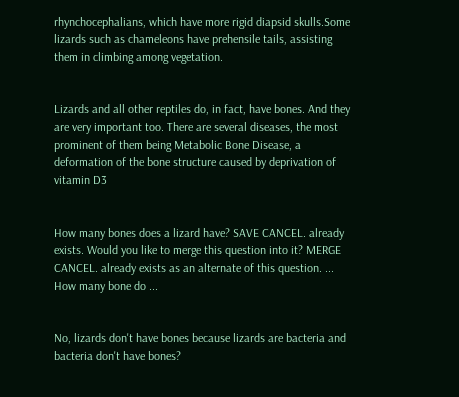rhynchocephalians, which have more rigid diapsid skulls.Some lizards such as chameleons have prehensile tails, assisting them in climbing among vegetation.


Lizards and all other reptiles do, in fact, have bones. And they are very important too. There are several diseases, the most prominent of them being Metabolic Bone Disease, a deformation of the bone structure caused by deprivation of vitamin D3


How many bones does a lizard have? SAVE CANCEL. already exists. Would you like to merge this question into it? MERGE CANCEL. already exists as an alternate of this question. ... How many bone do ...


No, lizards don't have bones because lizards are bacteria and bacteria don't have bones?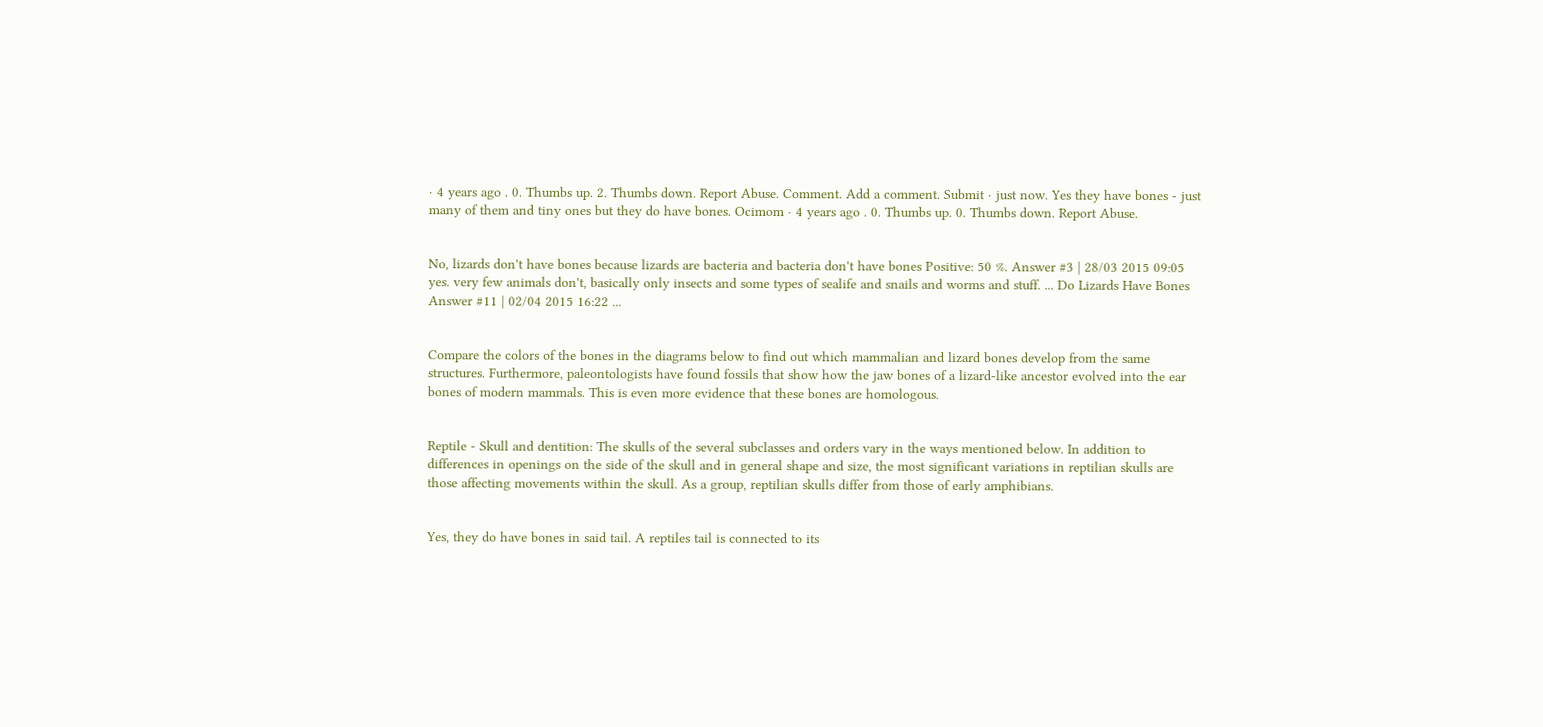· 4 years ago . 0. Thumbs up. 2. Thumbs down. Report Abuse. Comment. Add a comment. Submit · just now. Yes they have bones - just many of them and tiny ones but they do have bones. Ocimom · 4 years ago . 0. Thumbs up. 0. Thumbs down. Report Abuse.


No, lizards don't have bones because lizards are bacteria and bacteria don't have bones Positive: 50 %. Answer #3 | 28/03 2015 09:05 yes. very few animals don't, basically only insects and some types of sealife and snails and worms and stuff. ... Do Lizards Have Bones Answer #11 | 02/04 2015 16:22 ...


Compare the colors of the bones in the diagrams below to find out which mammalian and lizard bones develop from the same structures. Furthermore, paleontologists have found fossils that show how the jaw bones of a lizard-like ancestor evolved into the ear bones of modern mammals. This is even more evidence that these bones are homologous.


Reptile - Skull and dentition: The skulls of the several subclasses and orders vary in the ways mentioned below. In addition to differences in openings on the side of the skull and in general shape and size, the most significant variations in reptilian skulls are those affecting movements within the skull. As a group, reptilian skulls differ from those of early amphibians.


Yes, they do have bones in said tail. A reptiles tail is connected to its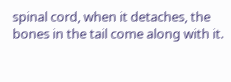spinal cord, when it detaches, the bones in the tail come along with it.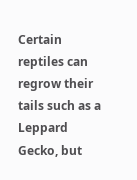Certain reptiles can regrow their tails such as a Leppard Gecko, but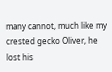many cannot, much like my crested gecko Oliver, he lost his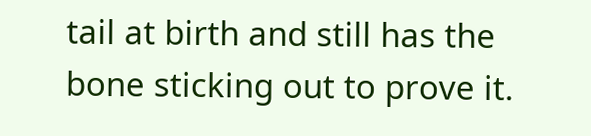tail at birth and still has the bone sticking out to prove it.